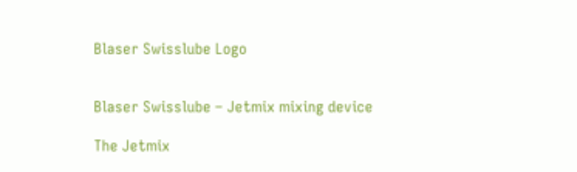Blaser Swisslube Logo


Blaser Swisslube – Jetmix mixing device

The Jetmix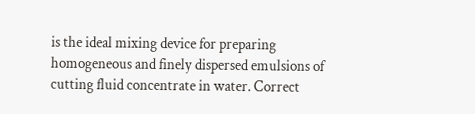is the ideal mixing device for preparing homogeneous and finely dispersed emulsions of cutting fluid concentrate in water. Correct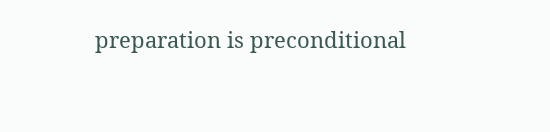preparation is preconditional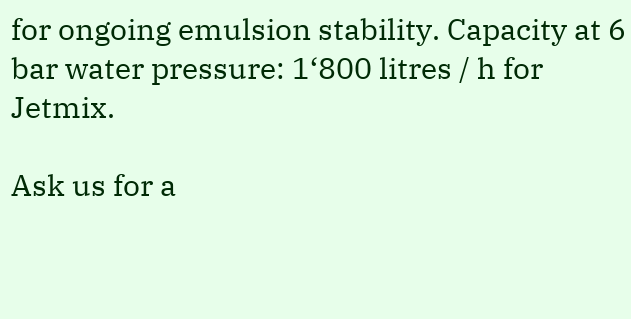for ongoing emulsion stability. Capacity at 6 bar water pressure: 1‘800 litres / h for Jetmix.

Ask us for a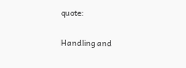quote:


Handling and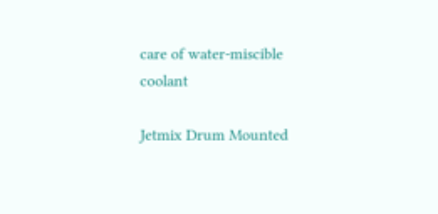care of water-miscible coolant

Jetmix Drum Mounted